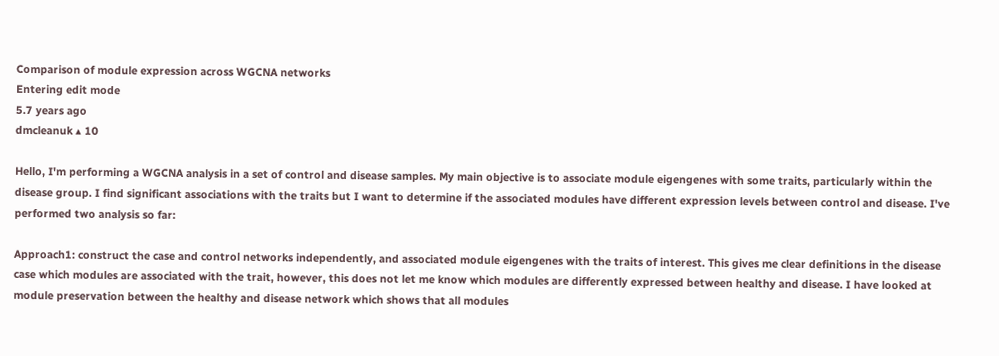Comparison of module expression across WGCNA networks
Entering edit mode
5.7 years ago
dmcleanuk ▴ 10

Hello, I'm performing a WGCNA analysis in a set of control and disease samples. My main objective is to associate module eigengenes with some traits, particularly within the disease group. I find significant associations with the traits but I want to determine if the associated modules have different expression levels between control and disease. I've performed two analysis so far:

Approach1: construct the case and control networks independently, and associated module eigengenes with the traits of interest. This gives me clear definitions in the disease case which modules are associated with the trait, however, this does not let me know which modules are differently expressed between healthy and disease. I have looked at module preservation between the healthy and disease network which shows that all modules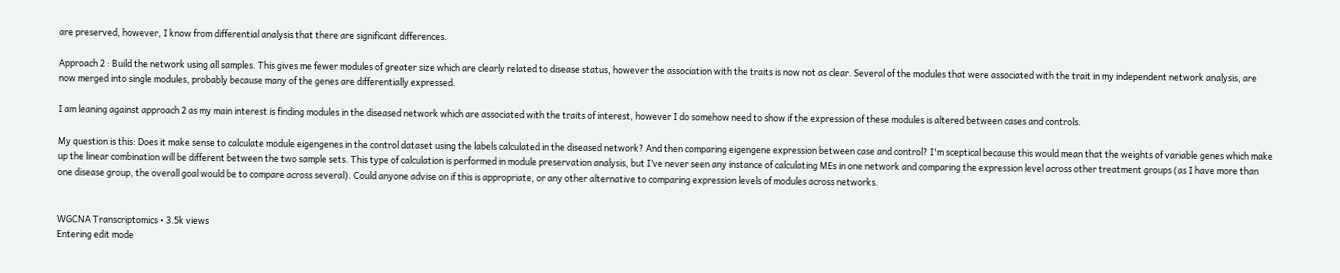are preserved, however, I know from differential analysis that there are significant differences.

Approach 2 : Build the network using all samples. This gives me fewer modules of greater size which are clearly related to disease status, however the association with the traits is now not as clear. Several of the modules that were associated with the trait in my independent network analysis, are now merged into single modules, probably because many of the genes are differentially expressed.

I am leaning against approach 2 as my main interest is finding modules in the diseased network which are associated with the traits of interest, however I do somehow need to show if the expression of these modules is altered between cases and controls.

My question is this: Does it make sense to calculate module eigengenes in the control dataset using the labels calculated in the diseased network? And then comparing eigengene expression between case and control? I'm sceptical because this would mean that the weights of variable genes which make up the linear combination will be different between the two sample sets. This type of calculation is performed in module preservation analysis, but I’ve never seen any instance of calculating MEs in one network and comparing the expression level across other treatment groups (as I have more than one disease group, the overall goal would be to compare across several). Could anyone advise on if this is appropriate, or any other alternative to comparing expression levels of modules across networks.


WGCNA Transcriptomics • 3.5k views
Entering edit mode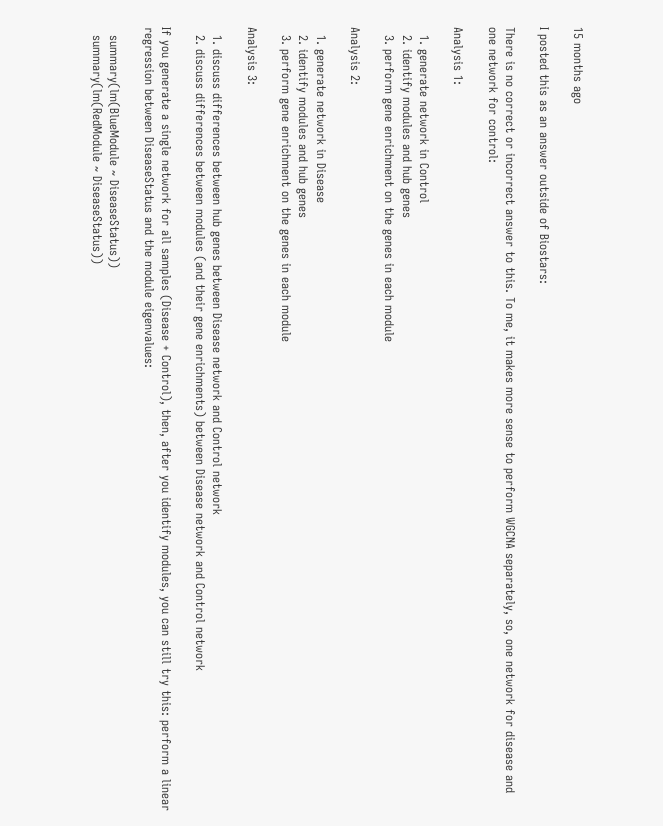15 months ago

I posted this as an answer outside of Biostars:

There is no correct or incorrect answer to this. To me, it makes more sense to perform WGCNA separately, so, one network for disease and one network for control:

Analysis 1:

  1. generate network in Control
  2. identify modules and hub genes
  3. perform gene enrichment on the genes in each module

Analysis 2:

  1. generate network in Disease
  2. identify modules and hub genes
  3. perform gene enrichment on the genes in each module

Analysis 3:

  1. discuss differences between hub genes between Disease network and Control network
  2. discuss differences between modules (and their gene enrichments) between Disease network and Control network

If you generate a single network for all samples (Disease + Control), then, after you identify modules, you can still try this: perform a linear regression between DiseaseStatus and the module eigenvalues:

  summary(lm(BlueModule ~ DiseaseStatus))
  summary(lm(RedModule ~ DiseaseStatus))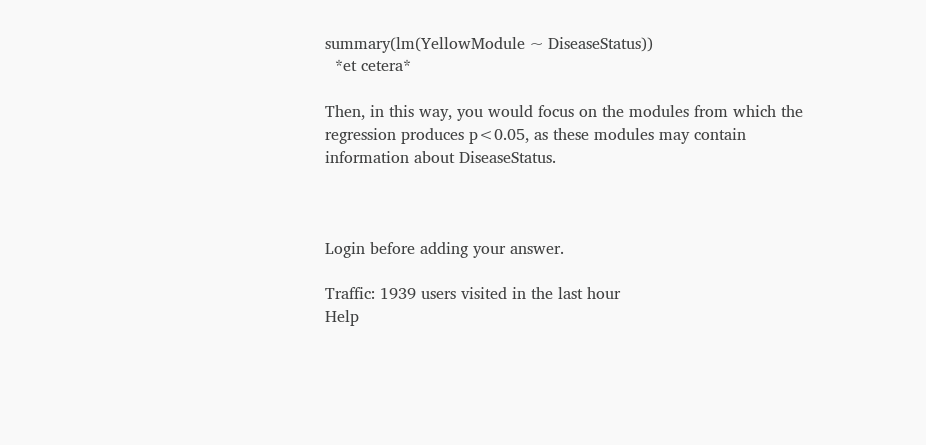summary(lm(YellowModule ~ DiseaseStatus))
  *et cetera*

Then, in this way, you would focus on the modules from which the regression produces p<0.05, as these modules may contain information about DiseaseStatus.



Login before adding your answer.

Traffic: 1939 users visited in the last hour
Help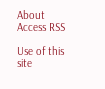About
Access RSS

Use of this site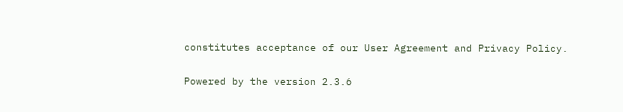constitutes acceptance of our User Agreement and Privacy Policy.

Powered by the version 2.3.6